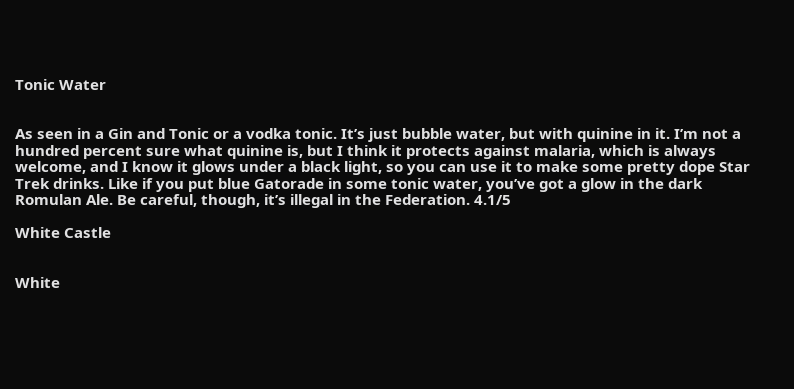Tonic Water


As seen in a Gin and Tonic or a vodka tonic. It’s just bubble water, but with quinine in it. I’m not a hundred percent sure what quinine is, but I think it protects against malaria, which is always welcome, and I know it glows under a black light, so you can use it to make some pretty dope Star Trek drinks. Like if you put blue Gatorade in some tonic water, you’ve got a glow in the dark Romulan Ale. Be careful, though, it’s illegal in the Federation. 4.1/5

White Castle


White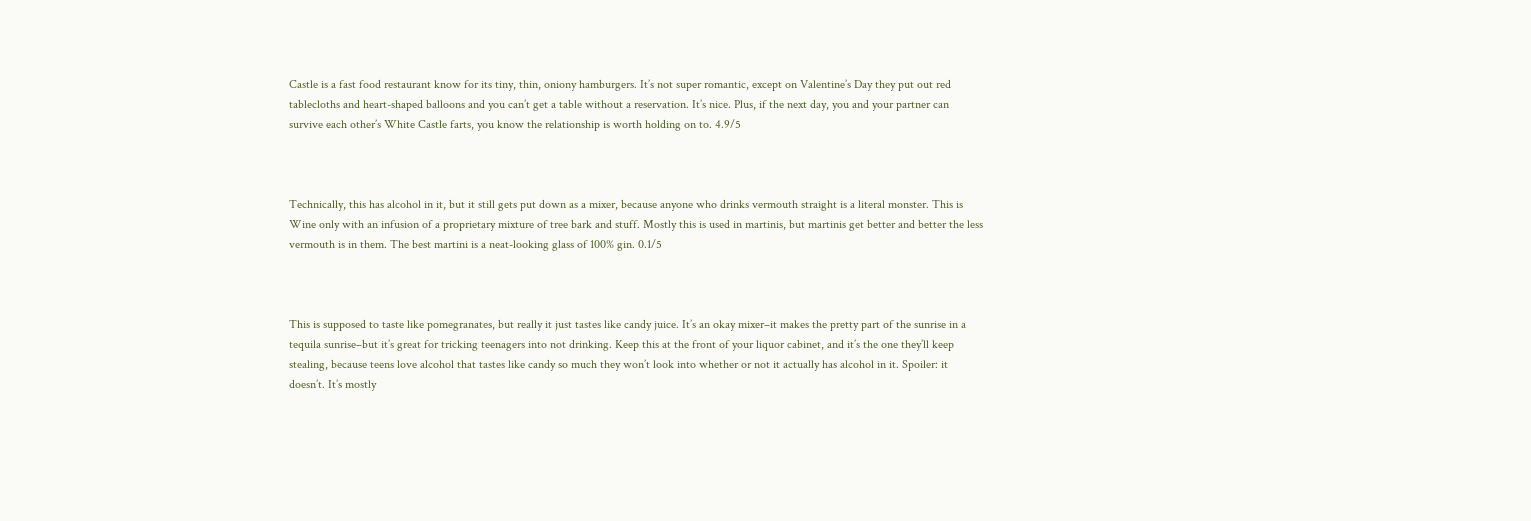Castle is a fast food restaurant know for its tiny, thin, oniony hamburgers. It’s not super romantic, except on Valentine’s Day they put out red tablecloths and heart-shaped balloons and you can’t get a table without a reservation. It’s nice. Plus, if the next day, you and your partner can survive each other’s White Castle farts, you know the relationship is worth holding on to. 4.9/5



Technically, this has alcohol in it, but it still gets put down as a mixer, because anyone who drinks vermouth straight is a literal monster. This is Wine only with an infusion of a proprietary mixture of tree bark and stuff. Mostly this is used in martinis, but martinis get better and better the less vermouth is in them. The best martini is a neat-looking glass of 100% gin. 0.1/5



This is supposed to taste like pomegranates, but really it just tastes like candy juice. It’s an okay mixer–it makes the pretty part of the sunrise in a tequila sunrise–but it’s great for tricking teenagers into not drinking. Keep this at the front of your liquor cabinet, and it’s the one they’ll keep stealing, because teens love alcohol that tastes like candy so much they won’t look into whether or not it actually has alcohol in it. Spoiler: it doesn’t. It’s mostly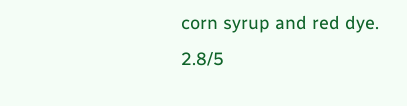corn syrup and red dye. 2.8/5